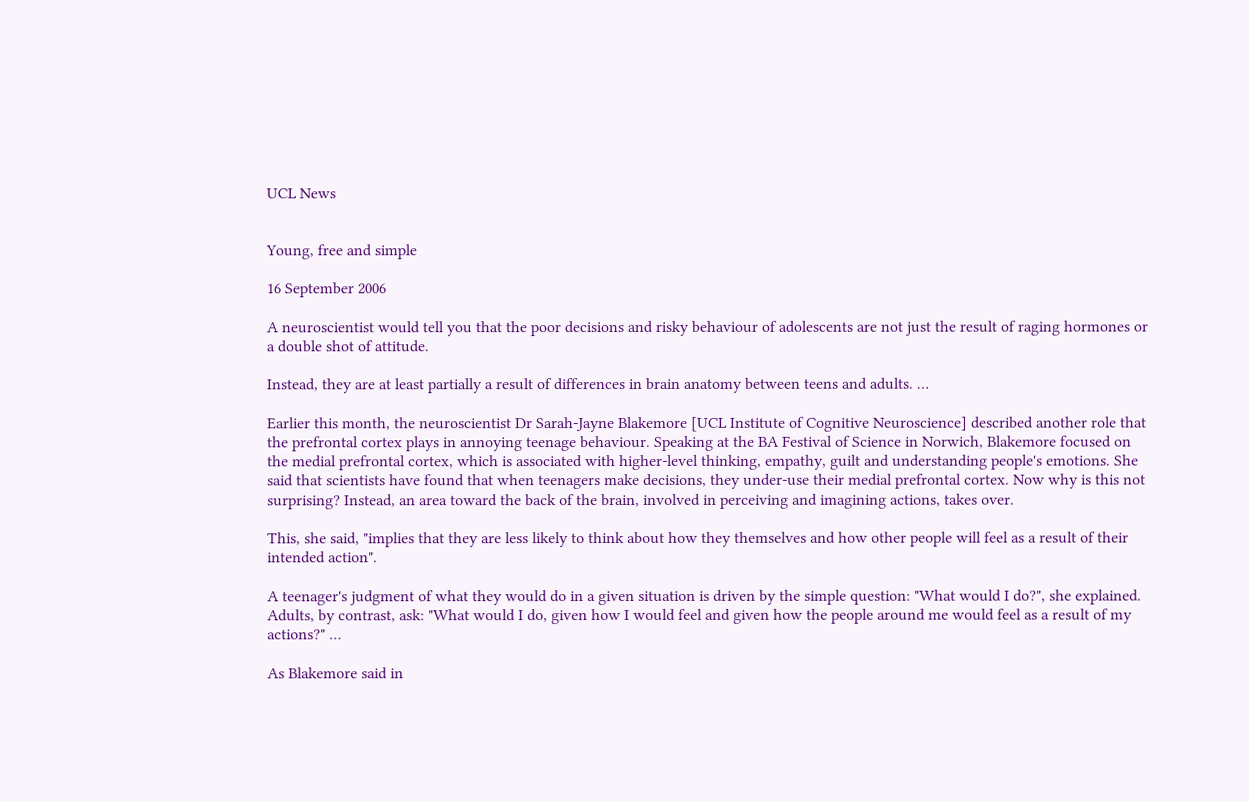UCL News


Young, free and simple

16 September 2006

A neuroscientist would tell you that the poor decisions and risky behaviour of adolescents are not just the result of raging hormones or a double shot of attitude.

Instead, they are at least partially a result of differences in brain anatomy between teens and adults. …

Earlier this month, the neuroscientist Dr Sarah-Jayne Blakemore [UCL Institute of Cognitive Neuroscience] described another role that the prefrontal cortex plays in annoying teenage behaviour. Speaking at the BA Festival of Science in Norwich, Blakemore focused on the medial prefrontal cortex, which is associated with higher-level thinking, empathy, guilt and understanding people's emotions. She said that scientists have found that when teenagers make decisions, they under-use their medial prefrontal cortex. Now why is this not surprising? Instead, an area toward the back of the brain, involved in perceiving and imagining actions, takes over.

This, she said, "implies that they are less likely to think about how they themselves and how other people will feel as a result of their intended action".

A teenager's judgment of what they would do in a given situation is driven by the simple question: "What would I do?", she explained. Adults, by contrast, ask: "What would I do, given how I would feel and given how the people around me would feel as a result of my actions?" …

As Blakemore said in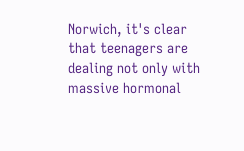Norwich, it's clear that teenagers are dealing not only with massive hormonal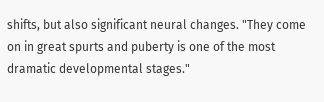shifts, but also significant neural changes. "They come on in great spurts and puberty is one of the most dramatic developmental stages."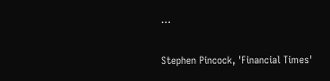…

Stephen Pincock, 'Financial Times'